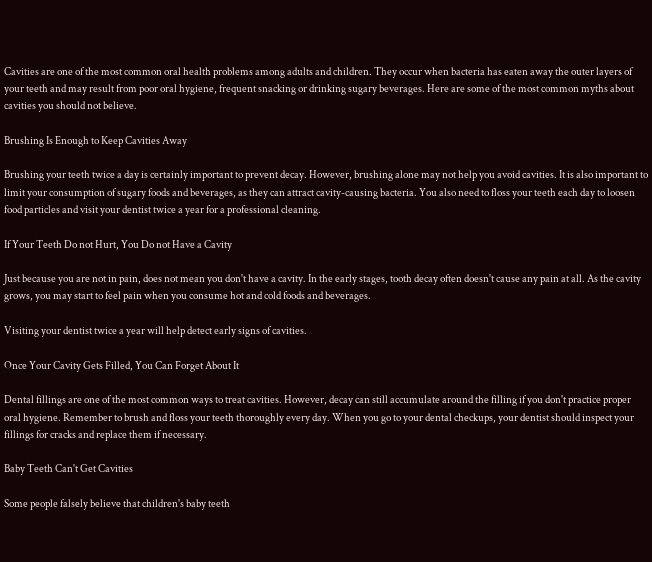Cavities are one of the most common oral health problems among adults and children. They occur when bacteria has eaten away the outer layers of your teeth and may result from poor oral hygiene, frequent snacking or drinking sugary beverages. Here are some of the most common myths about cavities you should not believe.

Brushing Is Enough to Keep Cavities Away

Brushing your teeth twice a day is certainly important to prevent decay. However, brushing alone may not help you avoid cavities. It is also important to limit your consumption of sugary foods and beverages, as they can attract cavity-causing bacteria. You also need to floss your teeth each day to loosen food particles and visit your dentist twice a year for a professional cleaning.

If Your Teeth Do not Hurt, You Do not Have a Cavity

Just because you are not in pain, does not mean you don't have a cavity. In the early stages, tooth decay often doesn't cause any pain at all. As the cavity grows, you may start to feel pain when you consume hot and cold foods and beverages.

Visiting your dentist twice a year will help detect early signs of cavities.

Once Your Cavity Gets Filled, You Can Forget About It

Dental fillings are one of the most common ways to treat cavities. However, decay can still accumulate around the filling if you don't practice proper oral hygiene. Remember to brush and floss your teeth thoroughly every day. When you go to your dental checkups, your dentist should inspect your fillings for cracks and replace them if necessary.

Baby Teeth Can't Get Cavities

Some people falsely believe that children's baby teeth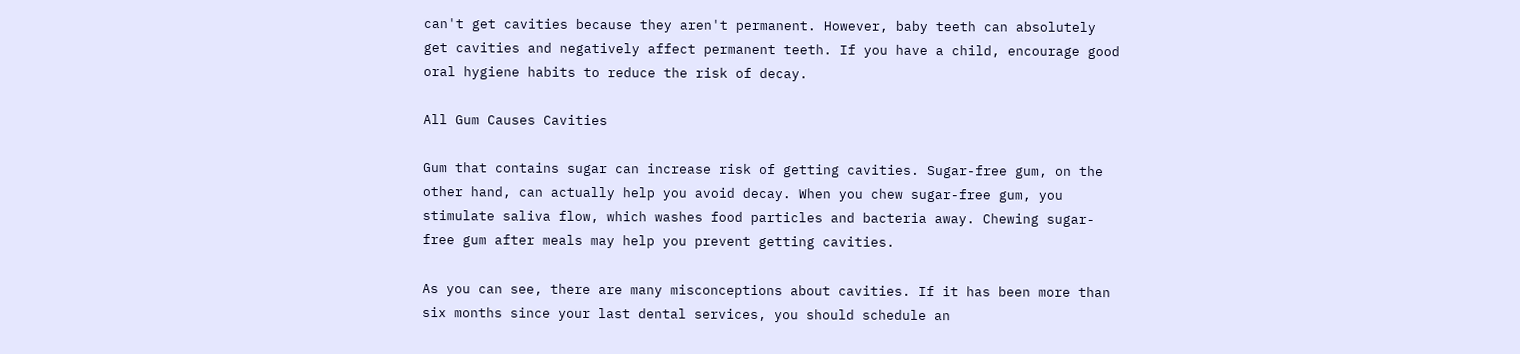can't get cavities because they aren't permanent. However, baby teeth can absolutely get cavities and negatively affect permanent teeth. If you have a child, encourage good oral hygiene habits to reduce the risk of decay.

All Gum Causes Cavities

Gum that contains sugar can increase risk of getting cavities. Sugar-free gum, on the other hand, can actually help you avoid decay. When you chew sugar-free gum, you stimulate saliva flow, which washes food particles and bacteria away. Chewing sugar-free gum after meals may help you prevent getting cavities.

As you can see, there are many misconceptions about cavities. If it has been more than six months since your last dental services, you should schedule an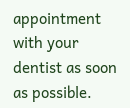appointment with your dentist as soon as possible.